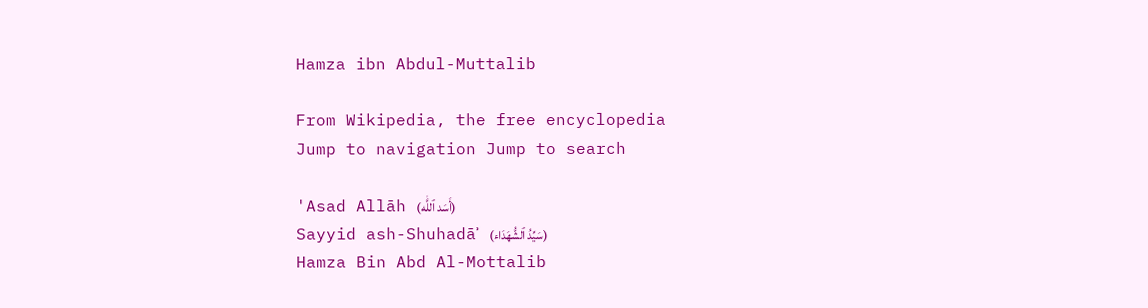Hamza ibn Abdul-Muttalib

From Wikipedia, the free encyclopedia
Jump to navigation Jump to search

'Asad Allāh (أَسَد ٱللَّٰه)
Sayyid ash-Shuhadāʾ (سَيِّدُ ٱلشُّهَدَاء)
Hamza Bin Abd Al-Mottalib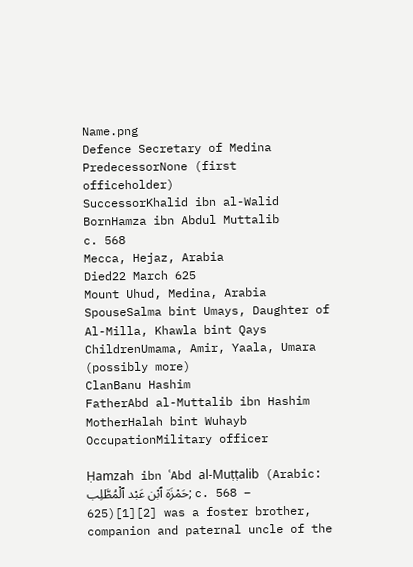Name.png
Defence Secretary of Medina
PredecessorNone (first officeholder)
SuccessorKhalid ibn al-Walid
BornHamza ibn Abdul Muttalib
c. 568
Mecca, Hejaz, Arabia
Died22 March 625
Mount Uhud, Medina, Arabia
SpouseSalma bint Umays, Daughter of Al-Milla, Khawla bint Qays
ChildrenUmama, Amir, Yaala, Umara (possibly more)
ClanBanu Hashim
FatherAbd al-Muttalib ibn Hashim
MotherHalah bint Wuhayb
OccupationMilitary officer

Ḥamzah ibn ʿAbd al-Muṭṭalib (Arabic: حَمْزَة ٱبْن عَبْد ٱلْمُطَّلِب; c. 568 – 625)[1][2] was a foster brother, companion and paternal uncle of the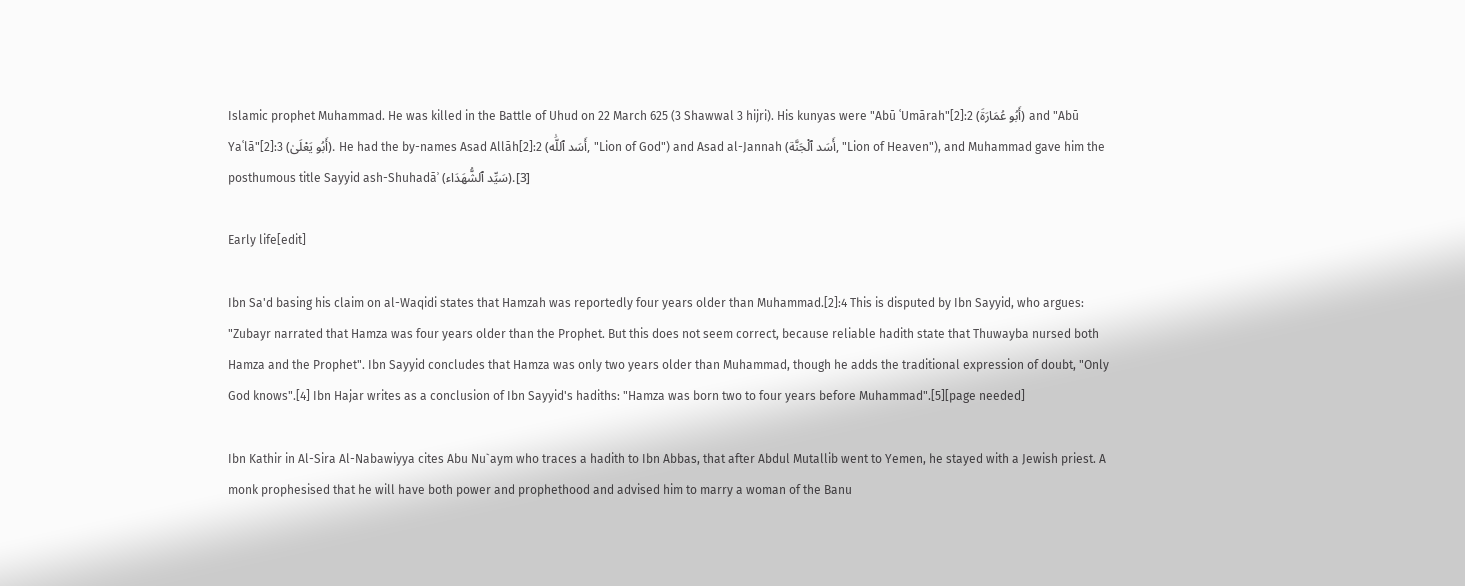Islamic prophet Muhammad. He was killed in the Battle of Uhud on 22 March 625 (3 Shawwal 3 hijri). His kunyas were "Abū ʿUmārah"[2]:2 (أَبُو عُمَارَةَ) and "Abū Yaʿlā"[2]:3 (أَبُو يَعْلَىٰ). He had the by-names Asad Allāh[2]:2 (أَسَد ٱللَّٰه, "Lion of God") and Asad al-Jannah (أَسَد ٱلْجَنَّة, "Lion of Heaven"), and Muhammad gave him the posthumous title Sayyid ash-Shuhadāʾ (سَيِّد ٱلشُّهَدَاء).[3]

Early life[edit]

Ibn Sa'd basing his claim on al-Waqidi states that Hamzah was reportedly four years older than Muhammad.[2]:4 This is disputed by Ibn Sayyid, who argues: "Zubayr narrated that Hamza was four years older than the Prophet. But this does not seem correct, because reliable hadith state that Thuwayba nursed both Hamza and the Prophet". Ibn Sayyid concludes that Hamza was only two years older than Muhammad, though he adds the traditional expression of doubt, "Only God knows".[4] Ibn Hajar writes as a conclusion of Ibn Sayyid's hadiths: "Hamza was born two to four years before Muhammad".[5][page needed]

Ibn Kathir in Al-Sira Al-Nabawiyya cites Abu Nu`aym who traces a hadith to Ibn Abbas, that after Abdul Mutallib went to Yemen, he stayed with a Jewish priest. A monk prophesised that he will have both power and prophethood and advised him to marry a woman of the Banu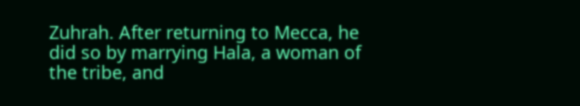Zuhrah. After returning to Mecca, he did so by marrying Hala, a woman of the tribe, and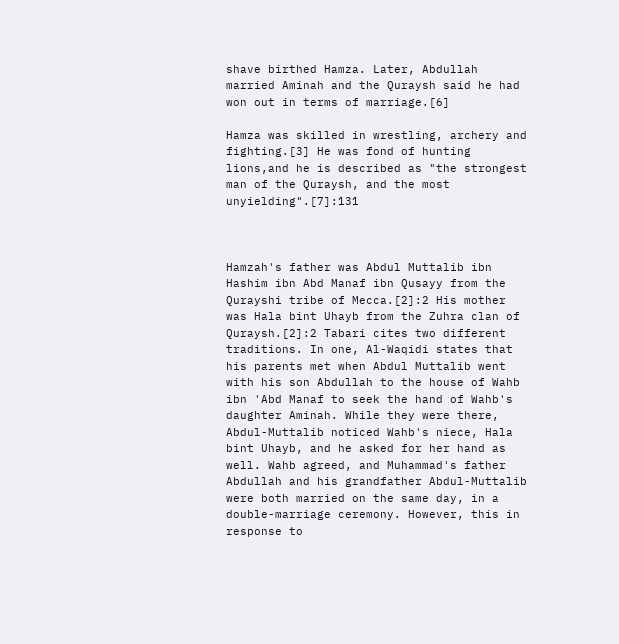shave birthed Hamza. Later, Abdullah married Aminah and the Quraysh said he had won out in terms of marriage.[6]

Hamza was skilled in wrestling, archery and fighting.[3] He was fond of hunting lions,and he is described as "the strongest man of the Quraysh, and the most unyielding".[7]:131



Hamzah's father was Abdul Muttalib ibn Hashim ibn Abd Manaf ibn Qusayy from the Qurayshi tribe of Mecca.[2]:2 His mother was Hala bint Uhayb from the Zuhra clan of Quraysh.[2]:2 Tabari cites two different traditions. In one, Al-Waqidi states that his parents met when Abdul Muttalib went with his son Abdullah to the house of Wahb ibn 'Abd Manaf to seek the hand of Wahb's daughter Aminah. While they were there, Abdul-Muttalib noticed Wahb's niece, Hala bint Uhayb, and he asked for her hand as well. Wahb agreed, and Muhammad's father Abdullah and his grandfather Abdul-Muttalib were both married on the same day, in a double-marriage ceremony. However, this in response to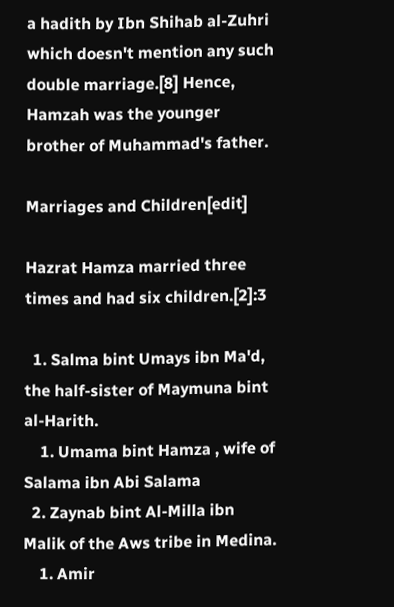a hadith by Ibn Shihab al-Zuhri which doesn't mention any such double marriage.[8] Hence, Hamzah was the younger brother of Muhammad's father.

Marriages and Children[edit]

Hazrat Hamza married three times and had six children.[2]:3

  1. Salma bint Umays ibn Ma'd, the half-sister of Maymuna bint al-Harith.
    1. Umama bint Hamza , wife of Salama ibn Abi Salama
  2. Zaynab bint Al-Milla ibn Malik of the Aws tribe in Medina.
    1. Amir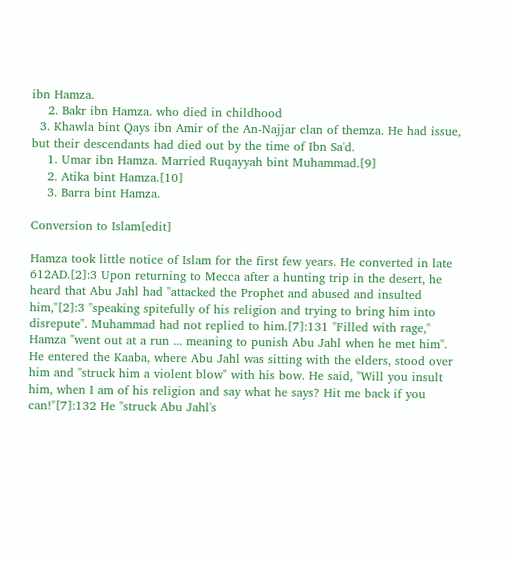ibn Hamza.
    2. Bakr ibn Hamza. who died in childhood
  3. Khawla bint Qays ibn Amir of the An-Najjar clan of themza. He had issue, but their descendants had died out by the time of Ibn Sa'd.
    1. Umar ibn Hamza. Married Ruqayyah bint Muhammad.[9]
    2. Atika bint Hamza.[10]
    3. Barra bint Hamza.

Conversion to Islam[edit]

Hamza took little notice of Islam for the first few years. He converted in late 612AD.[2]:3 Upon returning to Mecca after a hunting trip in the desert, he heard that Abu Jahl had "attacked the Prophet and abused and insulted him,"[2]:3 "speaking spitefully of his religion and trying to bring him into disrepute". Muhammad had not replied to him.[7]:131 "Filled with rage," Hamza "went out at a run ... meaning to punish Abu Jahl when he met him". He entered the Kaaba, where Abu Jahl was sitting with the elders, stood over him and "struck him a violent blow" with his bow. He said, "Will you insult him, when I am of his religion and say what he says? Hit me back if you can!"[7]:132 He "struck Abu Jahl's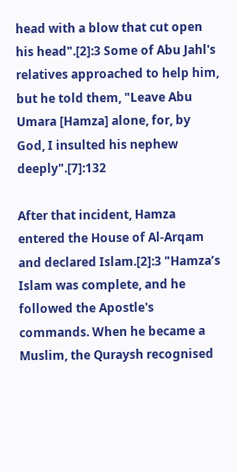head with a blow that cut open his head".[2]:3 Some of Abu Jahl's relatives approached to help him, but he told them, "Leave Abu Umara [Hamza] alone, for, by God, I insulted his nephew deeply".[7]:132

After that incident, Hamza entered the House of Al-Arqam and declared Islam.[2]:3 "Hamza’s Islam was complete, and he followed the Apostle's commands. When he became a Muslim, the Quraysh recognised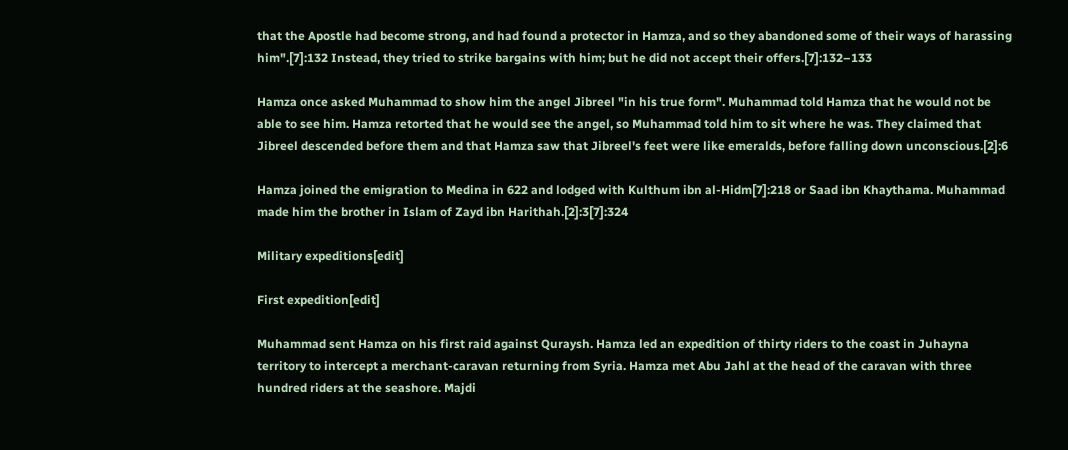that the Apostle had become strong, and had found a protector in Hamza, and so they abandoned some of their ways of harassing him".[7]:132 Instead, they tried to strike bargains with him; but he did not accept their offers.[7]:132–133

Hamza once asked Muhammad to show him the angel Jibreel "in his true form". Muhammad told Hamza that he would not be able to see him. Hamza retorted that he would see the angel, so Muhammad told him to sit where he was. They claimed that Jibreel descended before them and that Hamza saw that Jibreel's feet were like emeralds, before falling down unconscious.[2]:6

Hamza joined the emigration to Medina in 622 and lodged with Kulthum ibn al-Hidm[7]:218 or Saad ibn Khaythama. Muhammad made him the brother in Islam of Zayd ibn Harithah.[2]:3[7]:324

Military expeditions[edit]

First expedition[edit]

Muhammad sent Hamza on his first raid against Quraysh. Hamza led an expedition of thirty riders to the coast in Juhayna territory to intercept a merchant-caravan returning from Syria. Hamza met Abu Jahl at the head of the caravan with three hundred riders at the seashore. Majdi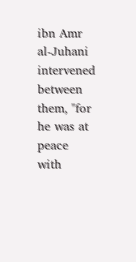ibn Amr al-Juhani intervened between them, "for he was at peace with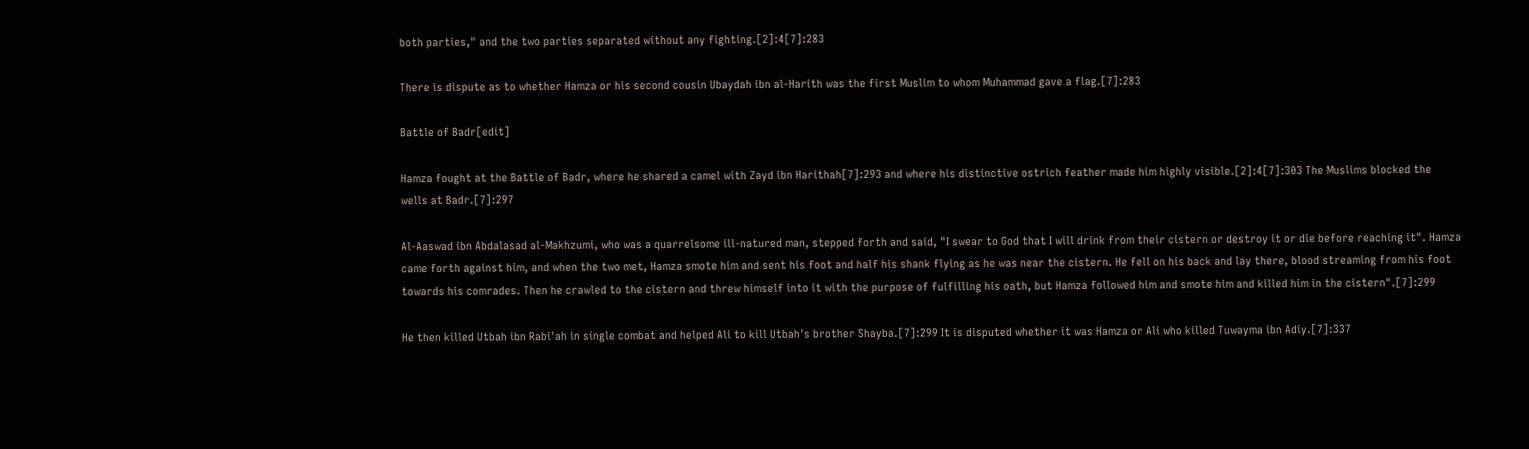both parties," and the two parties separated without any fighting.[2]:4[7]:283

There is dispute as to whether Hamza or his second cousin Ubaydah ibn al-Harith was the first Muslim to whom Muhammad gave a flag.[7]:283

Battle of Badr[edit]

Hamza fought at the Battle of Badr, where he shared a camel with Zayd ibn Harithah[7]:293 and where his distinctive ostrich feather made him highly visible.[2]:4[7]:303 The Muslims blocked the wells at Badr.[7]:297

Al-Aaswad ibn Abdalasad al-Makhzumi, who was a quarrelsome ill-natured man, stepped forth and said, "I swear to God that I will drink from their cistern or destroy it or die before reaching it". Hamza came forth against him, and when the two met, Hamza smote him and sent his foot and half his shank flying as he was near the cistern. He fell on his back and lay there, blood streaming from his foot towards his comrades. Then he crawled to the cistern and threw himself into it with the purpose of fulfilling his oath, but Hamza followed him and smote him and killed him in the cistern".[7]:299

He then killed Utbah ibn Rabi'ah in single combat and helped Ali to kill Utbah's brother Shayba.[7]:299 It is disputed whether it was Hamza or Ali who killed Tuwayma ibn Adiy.[7]:337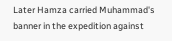Later Hamza carried Muhammad's banner in the expedition against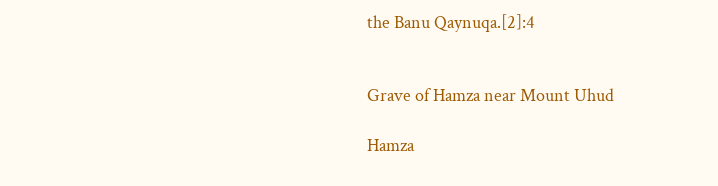the Banu Qaynuqa.[2]:4


Grave of Hamza near Mount Uhud

Hamza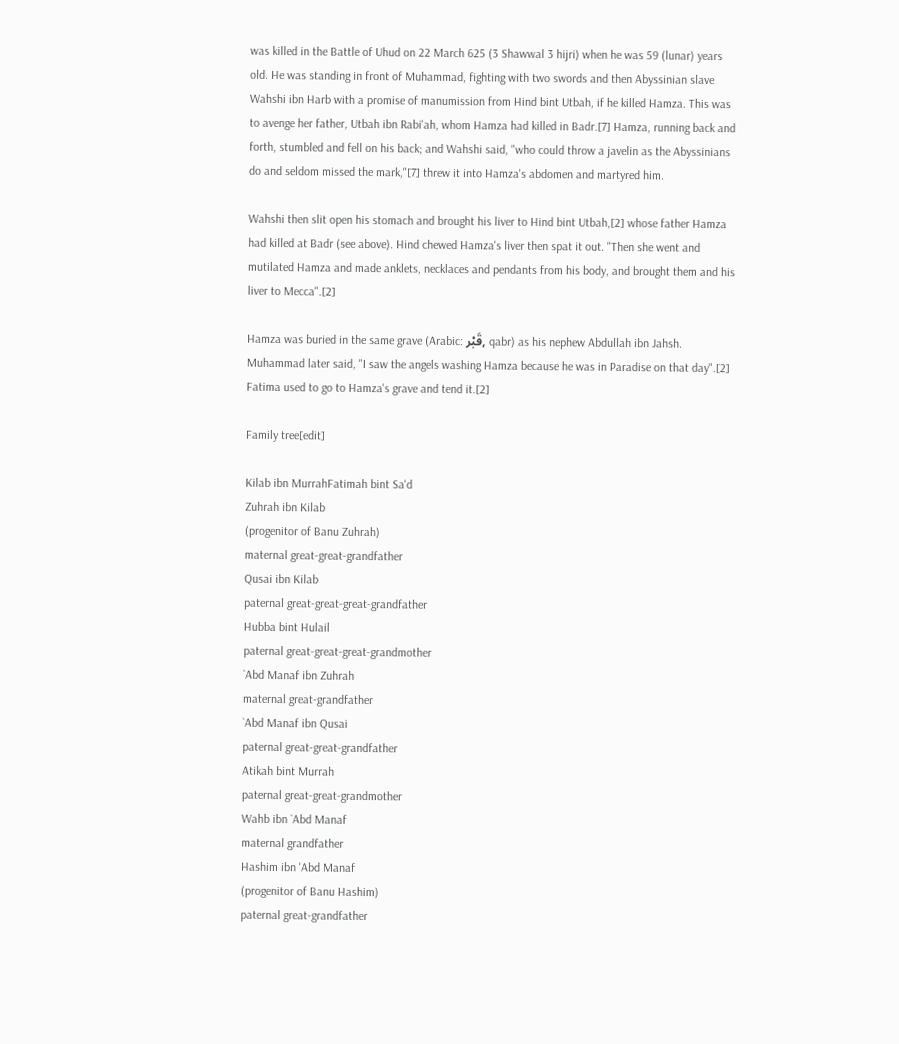was killed in the Battle of Uhud on 22 March 625 (3 Shawwal 3 hijri) when he was 59 (lunar) years old. He was standing in front of Muhammad, fighting with two swords and then Abyssinian slave Wahshi ibn Harb with a promise of manumission from Hind bint Utbah, if he killed Hamza. This was to avenge her father, Utbah ibn Rabi'ah, whom Hamza had killed in Badr.[7] Hamza, running back and forth, stumbled and fell on his back; and Wahshi said, "who could throw a javelin as the Abyssinians do and seldom missed the mark,"[7] threw it into Hamza's abdomen and martyred him.

Wahshi then slit open his stomach and brought his liver to Hind bint Utbah,[2] whose father Hamza had killed at Badr (see above). Hind chewed Hamza's liver then spat it out. "Then she went and mutilated Hamza and made anklets, necklaces and pendants from his body, and brought them and his liver to Mecca".[2]

Hamza was buried in the same grave (Arabic: قَبْر, qabr) as his nephew Abdullah ibn Jahsh. Muhammad later said, "I saw the angels washing Hamza because he was in Paradise on that day".[2] Fatima used to go to Hamza's grave and tend it.[2]

Family tree[edit]

Kilab ibn MurrahFatimah bint Sa'd
Zuhrah ibn Kilab
(progenitor of Banu Zuhrah)
maternal great-great-grandfather
Qusai ibn Kilab
paternal great-great-great-grandfather
Hubba bint Hulail
paternal great-great-great-grandmother
`Abd Manaf ibn Zuhrah
maternal great-grandfather
`Abd Manaf ibn Qusai
paternal great-great-grandfather
Atikah bint Murrah
paternal great-great-grandmother
Wahb ibn `Abd Manaf
maternal grandfather
Hashim ibn 'Abd Manaf
(progenitor of Banu Hashim)
paternal great-grandfather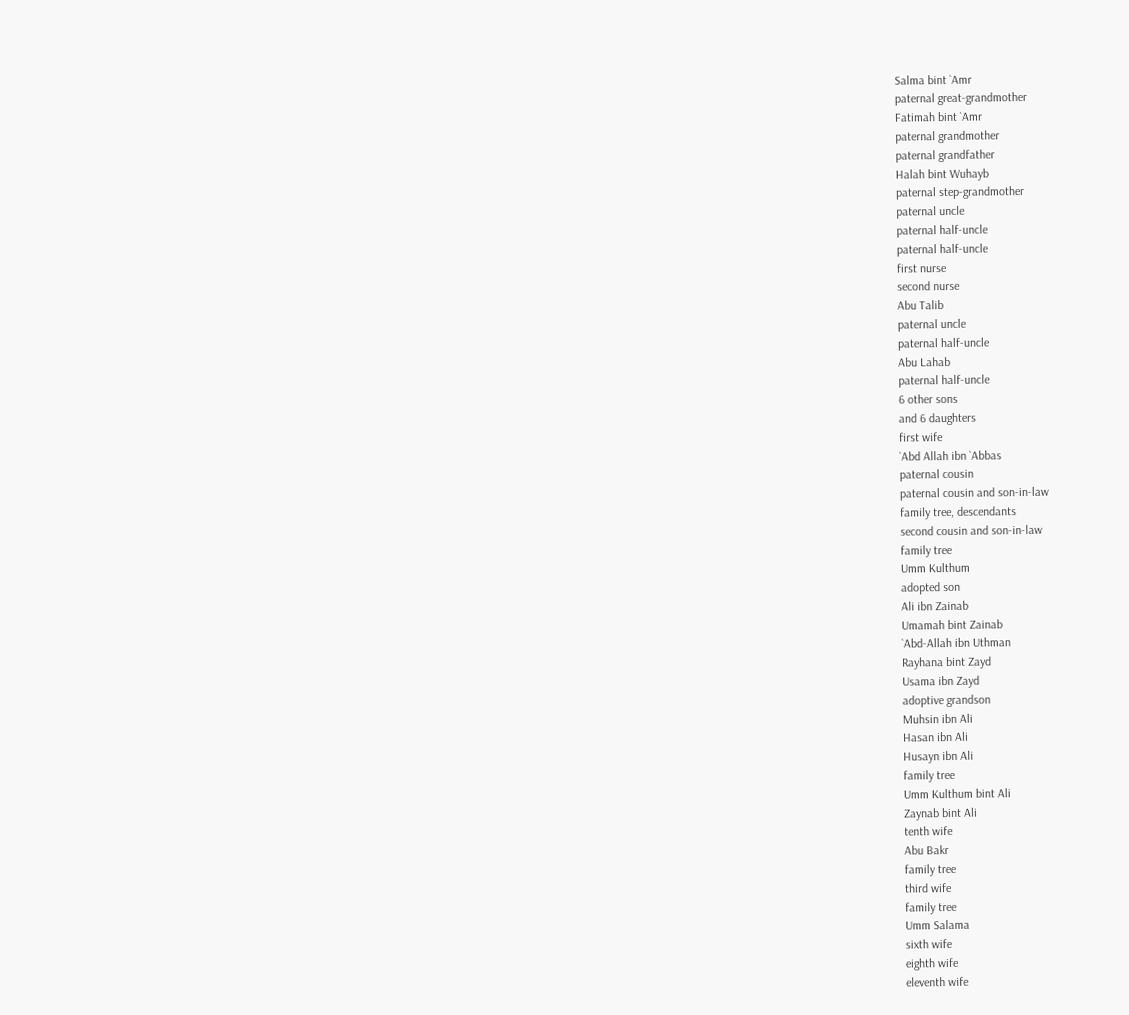Salma bint `Amr
paternal great-grandmother
Fatimah bint `Amr
paternal grandmother
paternal grandfather
Halah bint Wuhayb
paternal step-grandmother
paternal uncle
paternal half-uncle
paternal half-uncle
first nurse
second nurse
Abu Talib
paternal uncle
paternal half-uncle
Abu Lahab
paternal half-uncle
6 other sons
and 6 daughters
first wife
`Abd Allah ibn `Abbas
paternal cousin
paternal cousin and son-in-law
family tree, descendants
second cousin and son-in-law
family tree
Umm Kulthum
adopted son
Ali ibn Zainab
Umamah bint Zainab
`Abd-Allah ibn Uthman
Rayhana bint Zayd
Usama ibn Zayd
adoptive grandson
Muhsin ibn Ali
Hasan ibn Ali
Husayn ibn Ali
family tree
Umm Kulthum bint Ali
Zaynab bint Ali
tenth wife
Abu Bakr
family tree
third wife
family tree
Umm Salama
sixth wife
eighth wife
eleventh wife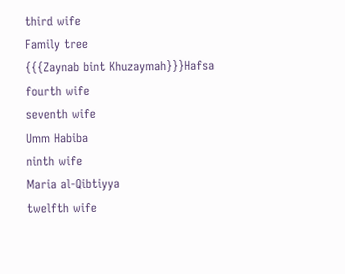third wife
Family tree
{{{Zaynab bint Khuzaymah}}}Hafsa
fourth wife
seventh wife
Umm Habiba
ninth wife
Maria al-Qibtiyya
twelfth wife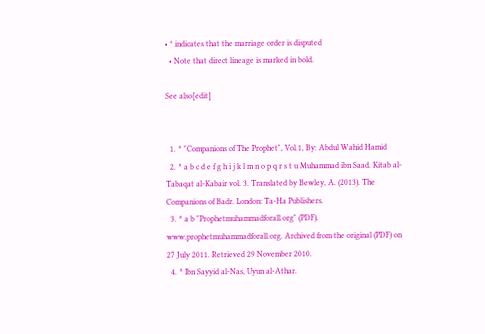• * indicates that the marriage order is disputed
  • Note that direct lineage is marked in bold.

See also[edit]


  1. ^ "Companions of The Prophet", Vol.1, By: Abdul Wahid Hamid
  2. ^ a b c d e f g h i j k l m n o p q r s t u Muhammad ibn Saad. Kitab al-Tabaqat al-Kabair vol. 3. Translated by Bewley, A. (2013). The Companions of Badr. London: Ta-Ha Publishers.
  3. ^ a b "Prophetmuhammadforall.org" (PDF). www.prophetmuhammadforall.org. Archived from the original (PDF) on 27 July 2011. Retrieved 29 November 2010.
  4. ^ Ibn Sayyid al-Nas, Uyun al-Athar.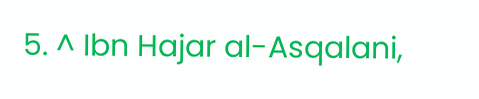5. ^ Ibn Hajar al-Asqalani,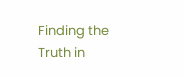Finding the Truth in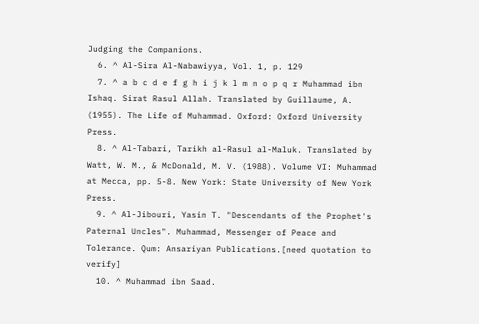Judging the Companions.
  6. ^ Al-Sira Al-Nabawiyya, Vol. 1, p. 129
  7. ^ a b c d e f g h i j k l m n o p q r Muhammad ibn Ishaq. Sirat Rasul Allah. Translated by Guillaume, A. (1955). The Life of Muhammad. Oxford: Oxford University Press.
  8. ^ Al-Tabari, Tarikh al-Rasul al-Maluk. Translated by Watt, W. M., & McDonald, M. V. (1988). Volume VI: Muhammad at Mecca, pp. 5-8. New York: State University of New York Press.
  9. ^ Al-Jibouri, Yasin T. "Descendants of the Prophet's Paternal Uncles". Muhammad, Messenger of Peace and Tolerance. Qum: Ansariyan Publications.[need quotation to verify]
  10. ^ Muhammad ibn Saad.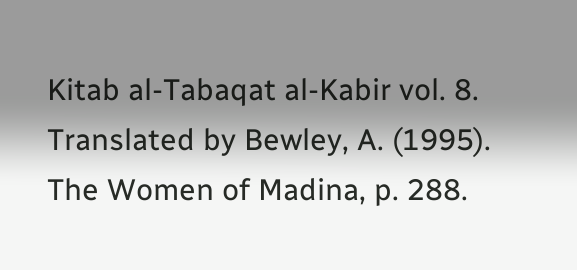Kitab al-Tabaqat al-Kabir vol. 8. Translated by Bewley, A. (1995). The Women of Madina, p. 288.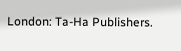London: Ta-Ha Publishers.